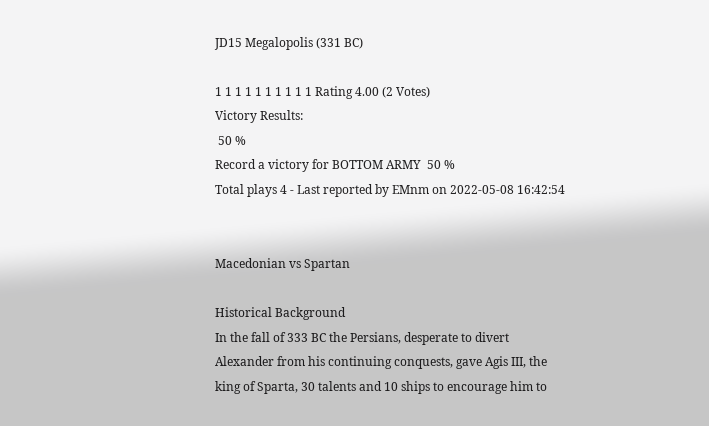JD15 Megalopolis (331 BC)

1 1 1 1 1 1 1 1 1 1 Rating 4.00 (2 Votes)
Victory Results:
 50 %
Record a victory for BOTTOM ARMY  50 %
Total plays 4 - Last reported by EMnm on 2022-05-08 16:42:54


Macedonian vs Spartan

Historical Background
In the fall of 333 BC the Persians, desperate to divert Alexander from his continuing conquests, gave Agis III, the king of Sparta, 30 talents and 10 ships to encourage him to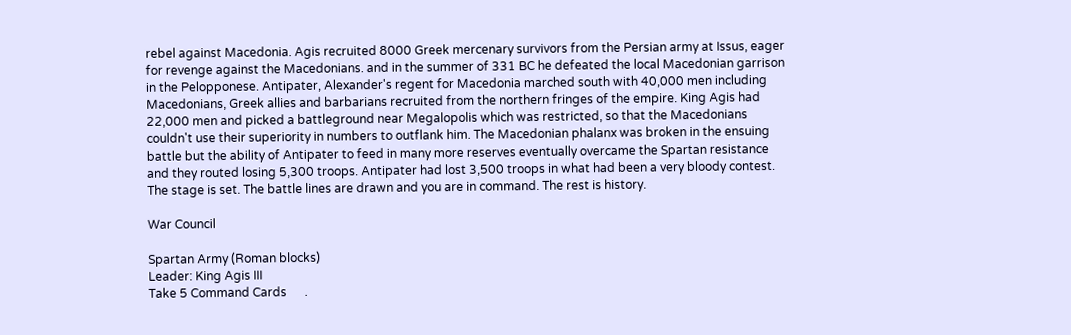rebel against Macedonia. Agis recruited 8000 Greek mercenary survivors from the Persian army at Issus, eager for revenge against the Macedonians. and in the summer of 331 BC he defeated the local Macedonian garrison in the Pelopponese. Antipater, Alexander's regent for Macedonia marched south with 40,000 men including Macedonians, Greek allies and barbarians recruited from the northern fringes of the empire. King Agis had 22,000 men and picked a battleground near Megalopolis which was restricted, so that the Macedonians couldn't use their superiority in numbers to outflank him. The Macedonian phalanx was broken in the ensuing battle but the ability of Antipater to feed in many more reserves eventually overcame the Spartan resistance and they routed losing 5,300 troops. Antipater had lost 3,500 troops in what had been a very bloody contest.
The stage is set. The battle lines are drawn and you are in command. The rest is history.

War Council

Spartan Army (Roman blocks)
Leader: King Agis III
Take 5 Command Cards      .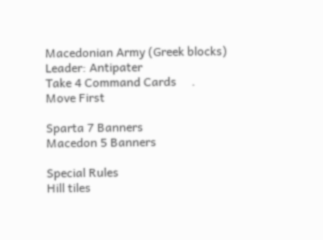Macedonian Army (Greek blocks)
Leader: Antipater
Take 4 Command Cards     .
Move First

Sparta 7 Banners
Macedon 5 Banners

Special Rules
Hill tiles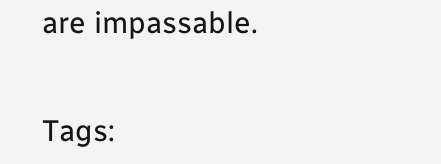are impassable.


Tags: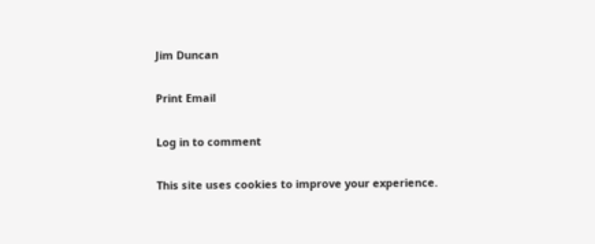Jim Duncan

Print Email

Log in to comment

This site uses cookies to improve your experience.